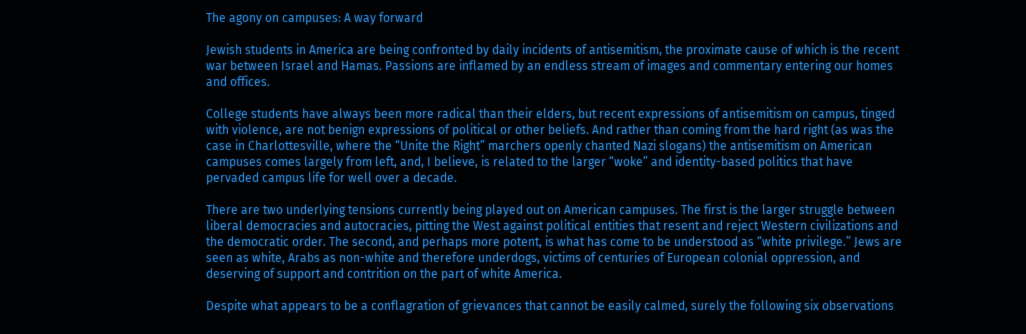The agony on campuses: A way forward

Jewish students in America are being confronted by daily incidents of antisemitism, the proximate cause of which is the recent war between Israel and Hamas. Passions are inflamed by an endless stream of images and commentary entering our homes and offices.

College students have always been more radical than their elders, but recent expressions of antisemitism on campus, tinged with violence, are not benign expressions of political or other beliefs. And rather than coming from the hard right (as was the case in Charlottesville, where the “Unite the Right” marchers openly chanted Nazi slogans) the antisemitism on American campuses comes largely from left, and, I believe, is related to the larger “woke” and identity-based politics that have pervaded campus life for well over a decade.

There are two underlying tensions currently being played out on American campuses. The first is the larger struggle between liberal democracies and autocracies, pitting the West against political entities that resent and reject Western civilizations and the democratic order. The second, and perhaps more potent, is what has come to be understood as “white privilege.” Jews are seen as white, Arabs as non-white and therefore underdogs, victims of centuries of European colonial oppression, and deserving of support and contrition on the part of white America.

Despite what appears to be a conflagration of grievances that cannot be easily calmed, surely the following six observations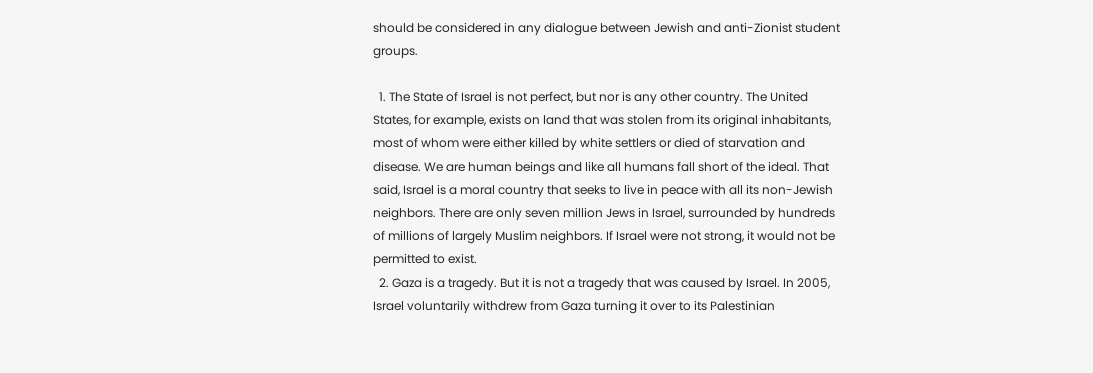should be considered in any dialogue between Jewish and anti-Zionist student groups.

  1. The State of Israel is not perfect, but nor is any other country. The United States, for example, exists on land that was stolen from its original inhabitants, most of whom were either killed by white settlers or died of starvation and disease. We are human beings and like all humans fall short of the ideal. That said, Israel is a moral country that seeks to live in peace with all its non-Jewish neighbors. There are only seven million Jews in Israel, surrounded by hundreds of millions of largely Muslim neighbors. If Israel were not strong, it would not be permitted to exist.
  2. Gaza is a tragedy. But it is not a tragedy that was caused by Israel. In 2005, Israel voluntarily withdrew from Gaza turning it over to its Palestinian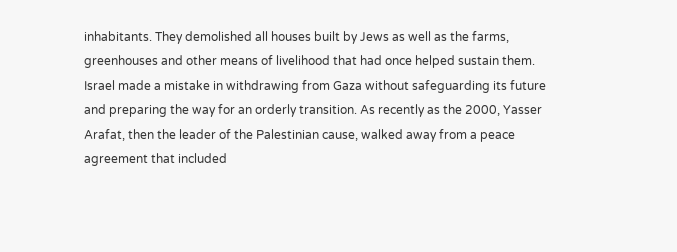inhabitants. They demolished all houses built by Jews as well as the farms, greenhouses and other means of livelihood that had once helped sustain them. Israel made a mistake in withdrawing from Gaza without safeguarding its future and preparing the way for an orderly transition. As recently as the 2000, Yasser Arafat, then the leader of the Palestinian cause, walked away from a peace agreement that included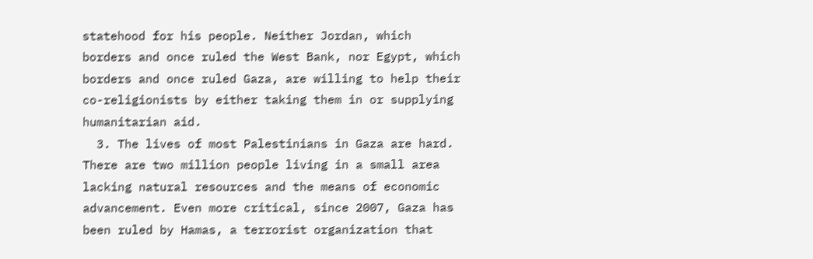statehood for his people. Neither Jordan, which borders and once ruled the West Bank, nor Egypt, which borders and once ruled Gaza, are willing to help their co-religionists by either taking them in or supplying humanitarian aid.
  3. The lives of most Palestinians in Gaza are hard. There are two million people living in a small area lacking natural resources and the means of economic advancement. Even more critical, since 2007, Gaza has been ruled by Hamas, a terrorist organization that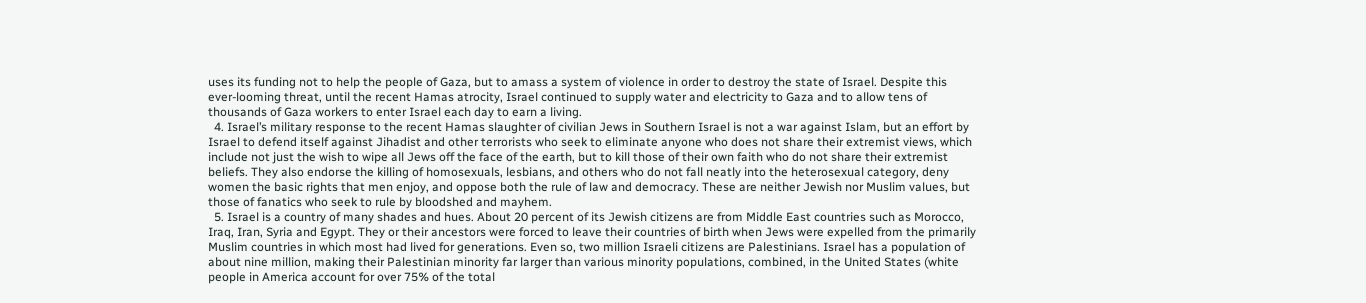uses its funding not to help the people of Gaza, but to amass a system of violence in order to destroy the state of Israel. Despite this ever-looming threat, until the recent Hamas atrocity, Israel continued to supply water and electricity to Gaza and to allow tens of thousands of Gaza workers to enter Israel each day to earn a living.
  4. Israel’s military response to the recent Hamas slaughter of civilian Jews in Southern Israel is not a war against Islam, but an effort by Israel to defend itself against Jihadist and other terrorists who seek to eliminate anyone who does not share their extremist views, which include not just the wish to wipe all Jews off the face of the earth, but to kill those of their own faith who do not share their extremist beliefs. They also endorse the killing of homosexuals, lesbians, and others who do not fall neatly into the heterosexual category, deny women the basic rights that men enjoy, and oppose both the rule of law and democracy. These are neither Jewish nor Muslim values, but those of fanatics who seek to rule by bloodshed and mayhem.
  5. Israel is a country of many shades and hues. About 20 percent of its Jewish citizens are from Middle East countries such as Morocco, Iraq, Iran, Syria and Egypt. They or their ancestors were forced to leave their countries of birth when Jews were expelled from the primarily Muslim countries in which most had lived for generations. Even so, two million Israeli citizens are Palestinians. Israel has a population of about nine million, making their Palestinian minority far larger than various minority populations, combined, in the United States (white people in America account for over 75% of the total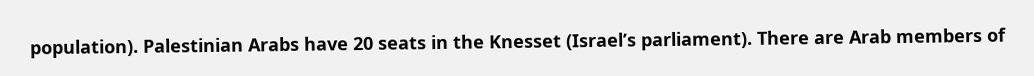population). Palestinian Arabs have 20 seats in the Knesset (Israel’s parliament). There are Arab members of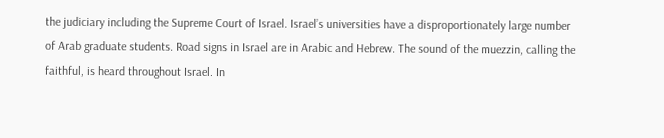the judiciary including the Supreme Court of Israel. Israel’s universities have a disproportionately large number of Arab graduate students. Road signs in Israel are in Arabic and Hebrew. The sound of the muezzin, calling the faithful, is heard throughout Israel. In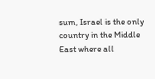sum, Israel is the only country in the Middle East where all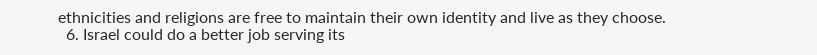ethnicities and religions are free to maintain their own identity and live as they choose.
  6. Israel could do a better job serving its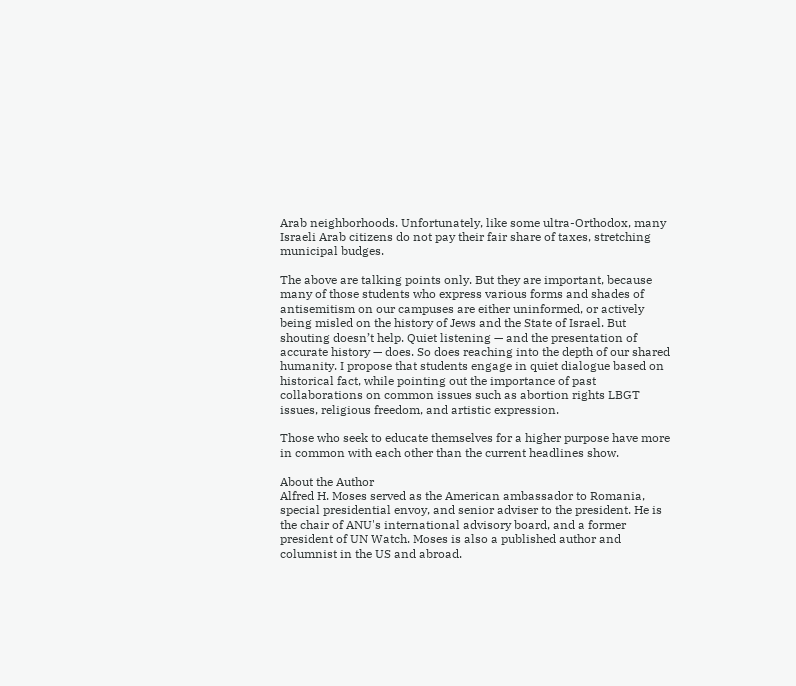Arab neighborhoods. Unfortunately, like some ultra-Orthodox, many Israeli Arab citizens do not pay their fair share of taxes, stretching municipal budges.

The above are talking points only. But they are important, because many of those students who express various forms and shades of antisemitism on our campuses are either uninformed, or actively being misled on the history of Jews and the State of Israel. But shouting doesn’t help. Quiet listening — and the presentation of accurate history — does. So does reaching into the depth of our shared humanity. I propose that students engage in quiet dialogue based on historical fact, while pointing out the importance of past collaborations on common issues such as abortion rights LBGT issues, religious freedom, and artistic expression.

Those who seek to educate themselves for a higher purpose have more in common with each other than the current headlines show.

About the Author
Alfred H. Moses served as the American ambassador to Romania, special presidential envoy, and senior adviser to the president. He is the chair of ANU's international advisory board, and a former president of UN Watch. Moses is also a published author and columnist in the US and abroad.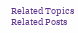Related Topics
Related Posts